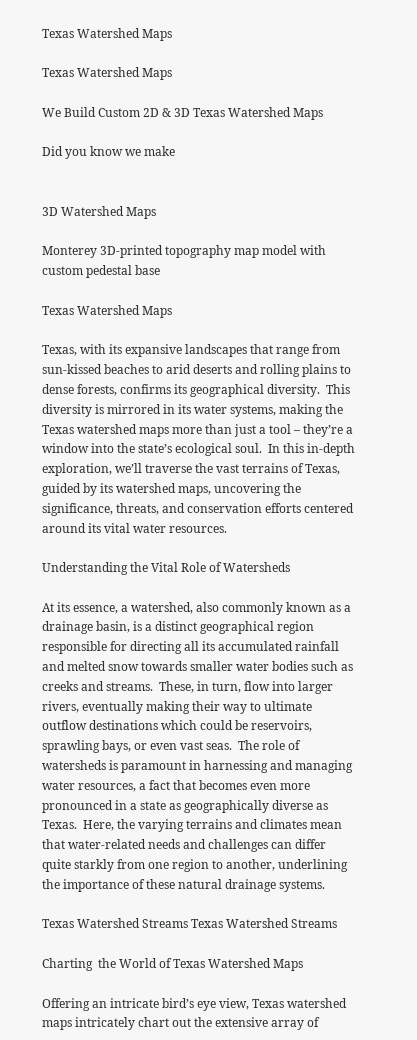Texas Watershed Maps

Texas Watershed Maps

We Build Custom 2D & 3D Texas Watershed Maps

Did you know we make


3D Watershed Maps

Monterey 3D-printed topography map model with custom pedestal base

Texas Watershed Maps

Texas, with its expansive landscapes that range from sun-kissed beaches to arid deserts and rolling plains to dense forests, confirms its geographical diversity.  This diversity is mirrored in its water systems, making the Texas watershed maps more than just a tool – they’re a window into the state’s ecological soul.  In this in-depth exploration, we’ll traverse the vast terrains of Texas, guided by its watershed maps, uncovering the significance, threats, and conservation efforts centered around its vital water resources.

Understanding the Vital Role of Watersheds

At its essence, a watershed, also commonly known as a drainage basin, is a distinct geographical region responsible for directing all its accumulated rainfall and melted snow towards smaller water bodies such as creeks and streams.  These, in turn, flow into larger rivers, eventually making their way to ultimate outflow destinations which could be reservoirs, sprawling bays, or even vast seas.  The role of watersheds is paramount in harnessing and managing water resources, a fact that becomes even more pronounced in a state as geographically diverse as Texas.  Here, the varying terrains and climates mean that water-related needs and challenges can differ quite starkly from one region to another, underlining the importance of these natural drainage systems.

Texas Watershed Streams Texas Watershed Streams

Charting  the World of Texas Watershed Maps

Offering an intricate bird’s eye view, Texas watershed maps intricately chart out the extensive array of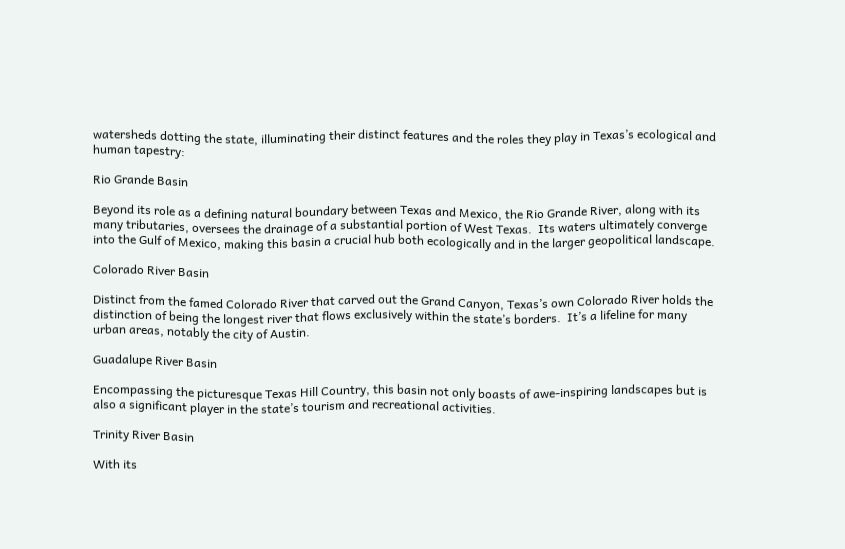watersheds dotting the state, illuminating their distinct features and the roles they play in Texas’s ecological and human tapestry:

Rio Grande Basin

Beyond its role as a defining natural boundary between Texas and Mexico, the Rio Grande River, along with its many tributaries, oversees the drainage of a substantial portion of West Texas.  Its waters ultimately converge into the Gulf of Mexico, making this basin a crucial hub both ecologically and in the larger geopolitical landscape.

Colorado River Basin

Distinct from the famed Colorado River that carved out the Grand Canyon, Texas’s own Colorado River holds the distinction of being the longest river that flows exclusively within the state’s borders.  It’s a lifeline for many urban areas, notably the city of Austin.

Guadalupe River Basin

Encompassing the picturesque Texas Hill Country, this basin not only boasts of awe-inspiring landscapes but is also a significant player in the state’s tourism and recreational activities.

Trinity River Basin

With its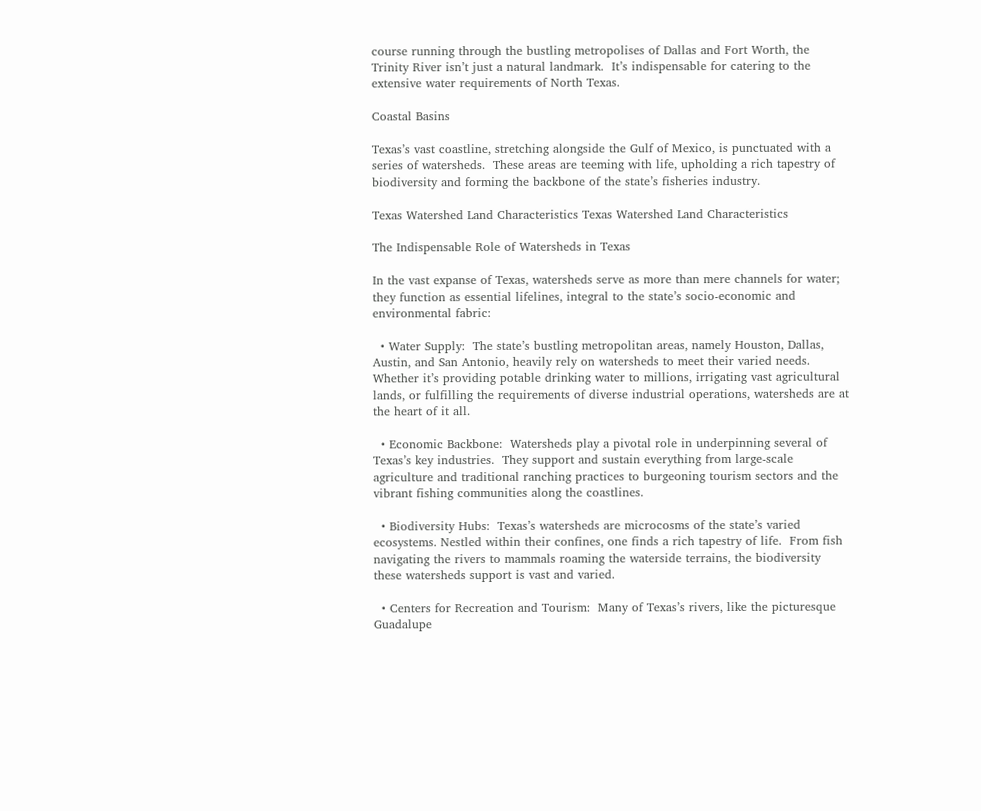course running through the bustling metropolises of Dallas and Fort Worth, the Trinity River isn’t just a natural landmark.  It’s indispensable for catering to the extensive water requirements of North Texas.

Coastal Basins

Texas’s vast coastline, stretching alongside the Gulf of Mexico, is punctuated with a series of watersheds.  These areas are teeming with life, upholding a rich tapestry of biodiversity and forming the backbone of the state’s fisheries industry.

Texas Watershed Land Characteristics Texas Watershed Land Characteristics

The Indispensable Role of Watersheds in Texas

In the vast expanse of Texas, watersheds serve as more than mere channels for water; they function as essential lifelines, integral to the state’s socio-economic and environmental fabric:

  • Water Supply:  The state’s bustling metropolitan areas, namely Houston, Dallas, Austin, and San Antonio, heavily rely on watersheds to meet their varied needs. Whether it’s providing potable drinking water to millions, irrigating vast agricultural lands, or fulfilling the requirements of diverse industrial operations, watersheds are at the heart of it all.

  • Economic Backbone:  Watersheds play a pivotal role in underpinning several of Texas’s key industries.  They support and sustain everything from large-scale agriculture and traditional ranching practices to burgeoning tourism sectors and the vibrant fishing communities along the coastlines.

  • Biodiversity Hubs:  Texas’s watersheds are microcosms of the state’s varied ecosystems. Nestled within their confines, one finds a rich tapestry of life.  From fish navigating the rivers to mammals roaming the waterside terrains, the biodiversity these watersheds support is vast and varied.

  • Centers for Recreation and Tourism:  Many of Texas’s rivers, like the picturesque Guadalupe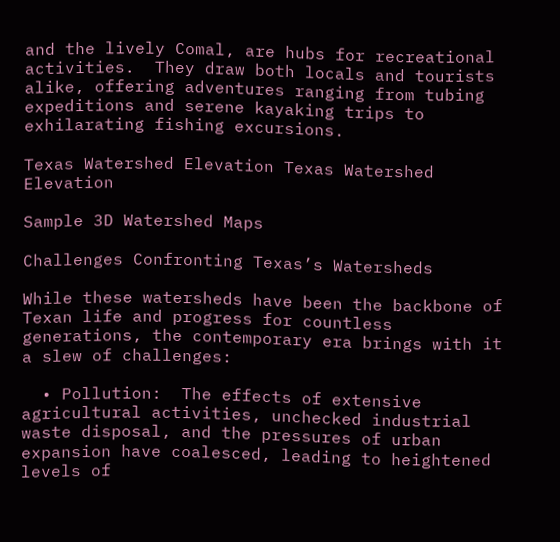and the lively Comal, are hubs for recreational activities.  They draw both locals and tourists alike, offering adventures ranging from tubing expeditions and serene kayaking trips to exhilarating fishing excursions.

Texas Watershed Elevation Texas Watershed Elevation

Sample 3D Watershed Maps

Challenges Confronting Texas’s Watersheds

While these watersheds have been the backbone of Texan life and progress for countless generations, the contemporary era brings with it a slew of challenges:

  • Pollution:  The effects of extensive agricultural activities, unchecked industrial waste disposal, and the pressures of urban expansion have coalesced, leading to heightened levels of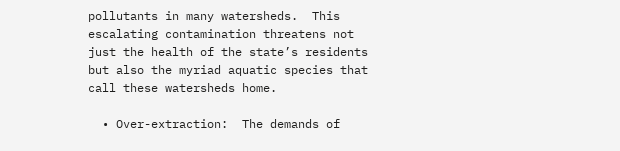pollutants in many watersheds.  This escalating contamination threatens not just the health of the state’s residents but also the myriad aquatic species that call these watersheds home.

  • Over-extraction:  The demands of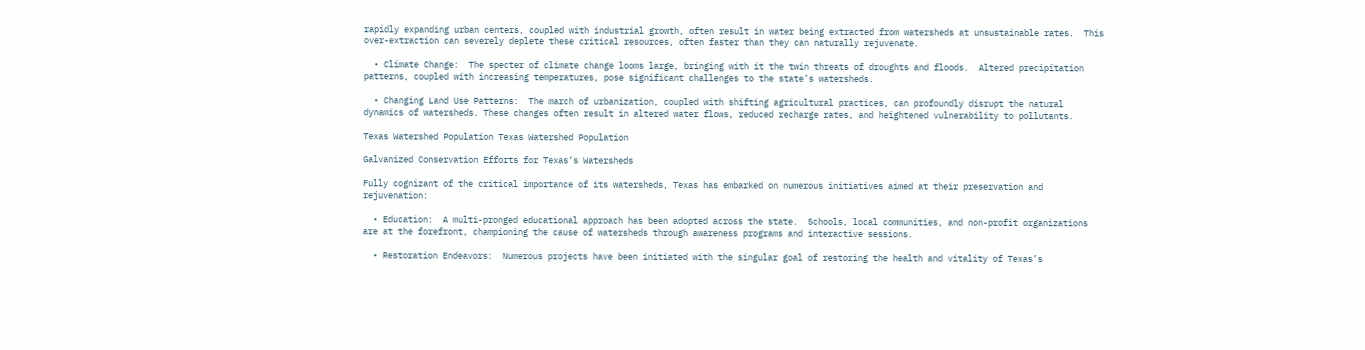rapidly expanding urban centers, coupled with industrial growth, often result in water being extracted from watersheds at unsustainable rates.  This over-extraction can severely deplete these critical resources, often faster than they can naturally rejuvenate.

  • Climate Change:  The specter of climate change looms large, bringing with it the twin threats of droughts and floods.  Altered precipitation patterns, coupled with increasing temperatures, pose significant challenges to the state’s watersheds.

  • Changing Land Use Patterns:  The march of urbanization, coupled with shifting agricultural practices, can profoundly disrupt the natural dynamics of watersheds. These changes often result in altered water flows, reduced recharge rates, and heightened vulnerability to pollutants.

Texas Watershed Population Texas Watershed Population

Galvanized Conservation Efforts for Texas’s Watersheds

Fully cognizant of the critical importance of its watersheds, Texas has embarked on numerous initiatives aimed at their preservation and rejuvenation:

  • Education:  A multi-pronged educational approach has been adopted across the state.  Schools, local communities, and non-profit organizations are at the forefront, championing the cause of watersheds through awareness programs and interactive sessions.

  • Restoration Endeavors:  Numerous projects have been initiated with the singular goal of restoring the health and vitality of Texas’s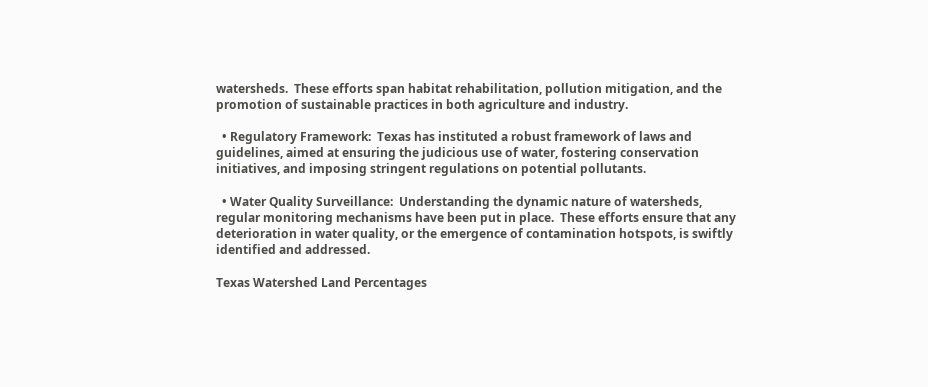watersheds.  These efforts span habitat rehabilitation, pollution mitigation, and the promotion of sustainable practices in both agriculture and industry.

  • Regulatory Framework:  Texas has instituted a robust framework of laws and guidelines, aimed at ensuring the judicious use of water, fostering conservation initiatives, and imposing stringent regulations on potential pollutants.

  • Water Quality Surveillance:  Understanding the dynamic nature of watersheds, regular monitoring mechanisms have been put in place.  These efforts ensure that any deterioration in water quality, or the emergence of contamination hotspots, is swiftly identified and addressed.

Texas Watershed Land Percentages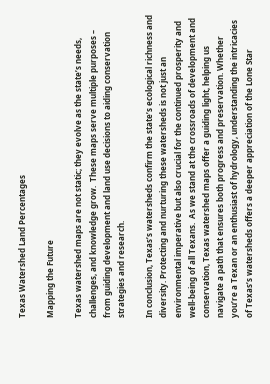Texas Watershed Land Percentages

Mapping the Future

Texas watershed maps are not static; they evolve as the state’s needs, challenges, and knowledge grow.  These maps serve multiple purposes – from guiding development and land use decisions to aiding conservation strategies and research.

In conclusion, Texas’s watersheds confirm the state’s ecological richness and diversity. Protecting and nurturing these watersheds is not just an environmental imperative but also crucial for the continued prosperity and well-being of all Texans.  As we stand at the crossroads of development and conservation, Texas watershed maps offer a guiding light, helping us navigate a path that ensures both progress and preservation. Whether you’re a Texan or an enthusiast of hydrology, understanding the intricacies of Texas’s watersheds offers a deeper appreciation of the Lone Star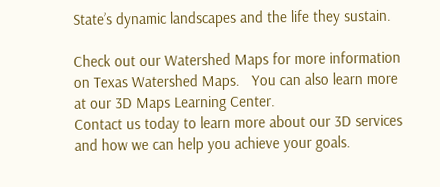State’s dynamic landscapes and the life they sustain.

Check out our Watershed Maps for more information on Texas Watershed Maps.   You can also learn more at our 3D Maps Learning Center.
Contact us today to learn more about our 3D services and how we can help you achieve your goals.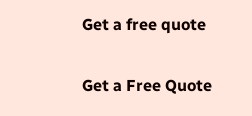Get a free quote

Get a Free Quote